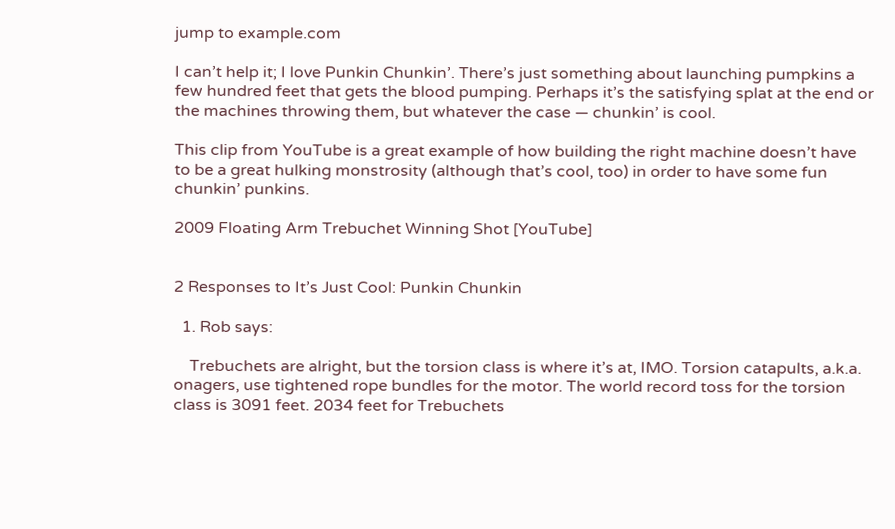jump to example.com

I can’t help it; I love Punkin Chunkin’. There’s just something about launching pumpkins a few hundred feet that gets the blood pumping. Perhaps it’s the satisfying splat at the end or the machines throwing them, but whatever the case — chunkin’ is cool.

This clip from YouTube is a great example of how building the right machine doesn’t have to be a great hulking monstrosity (although that’s cool, too) in order to have some fun chunkin’ punkins.

2009 Floating Arm Trebuchet Winning Shot [YouTube]


2 Responses to It’s Just Cool: Punkin Chunkin

  1. Rob says:

    Trebuchets are alright, but the torsion class is where it’s at, IMO. Torsion catapults, a.k.a. onagers, use tightened rope bundles for the motor. The world record toss for the torsion class is 3091 feet. 2034 feet for Trebuchets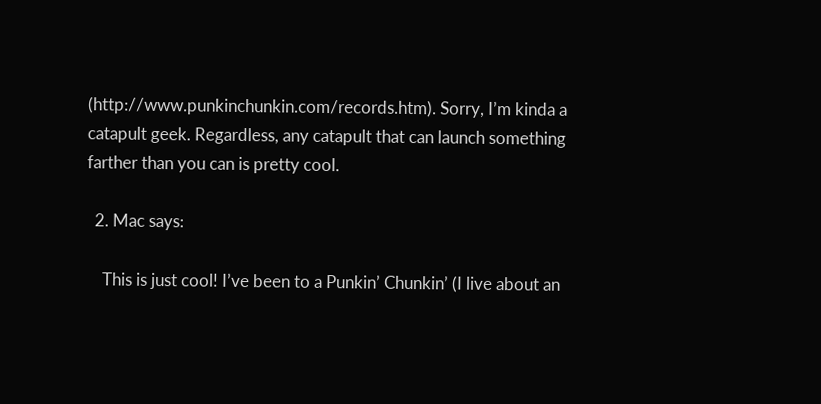(http://www.punkinchunkin.com/records.htm). Sorry, I’m kinda a catapult geek. Regardless, any catapult that can launch something farther than you can is pretty cool.

  2. Mac says:

    This is just cool! I’ve been to a Punkin’ Chunkin’ (I live about an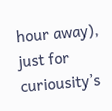hour away), just for curiousity’s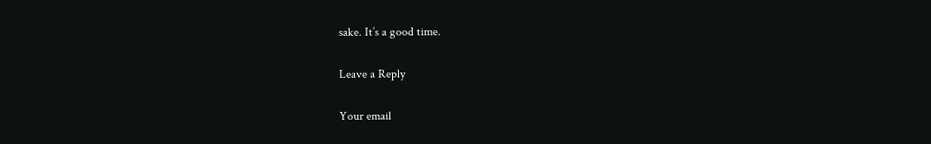sake. It’s a good time.

Leave a Reply

Your email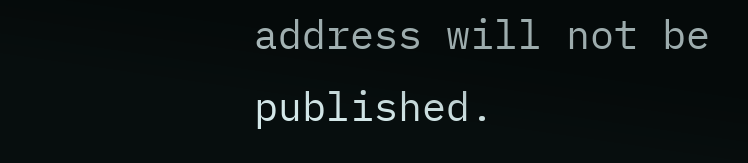address will not be published.